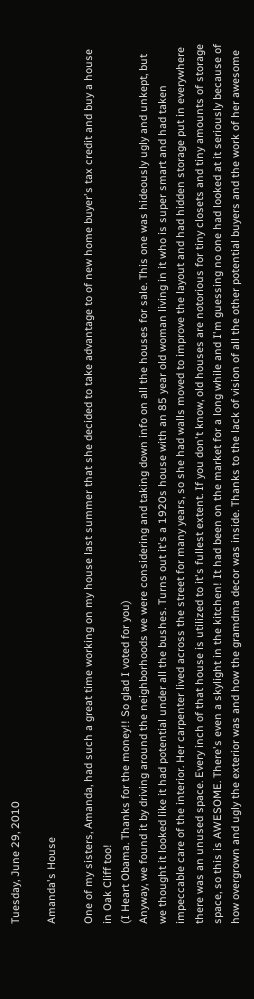Tuesday, June 29, 2010

Amanda's House

One of my sisters, Amanda, had such a great time working on my house last summer that she decided to take advantage to of new home buyer's tax credit and buy a house in Oak Cliff too!
(I Heart Obama. Thanks for the money!! So glad I voted for you)
Anyway, we found it by driving around the neighborhoods we were considering and taking down info on all the houses for sale. This one was hideously ugly and unkept, but we thought it looked like it had potential under all the bushes. Turns out it's a 1920s house with an 85 year old woman living in it who is super smart and had taken impeccable care of the interior. Her carpenter lived across the street for many years, so she had walls moved to improve the layout and had hidden storage put in everywhere there was an unused space. Every inch of that house is utilized to it's fullest extent. If you don't know, old houses are notorious for tiny closets and tiny amounts of storage space, so this is AWESOME. There's even a skylight in the kitchen! It had been on the market for a long while and I'm guessing no one had looked at it seriously because of how overgrown and ugly the exterior was and how the gramdma decor was inside. Thanks to the lack of vision of all the other potential buyers and the work of her awesome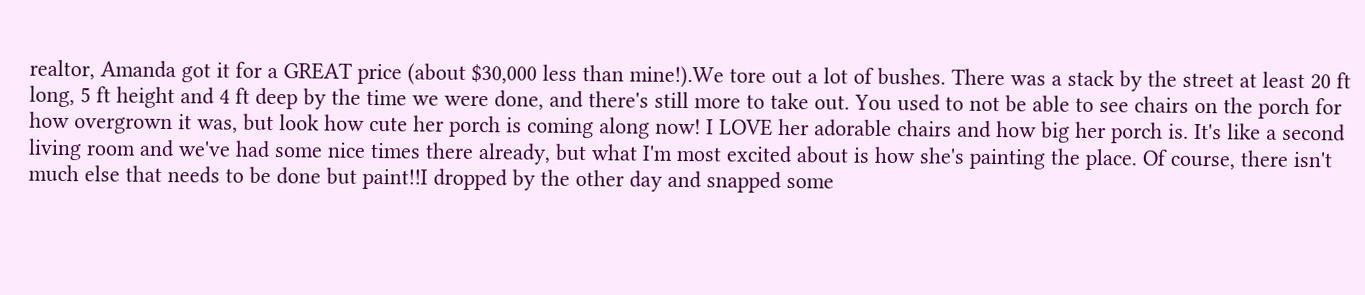realtor, Amanda got it for a GREAT price (about $30,000 less than mine!).We tore out a lot of bushes. There was a stack by the street at least 20 ft long, 5 ft height and 4 ft deep by the time we were done, and there's still more to take out. You used to not be able to see chairs on the porch for how overgrown it was, but look how cute her porch is coming along now! I LOVE her adorable chairs and how big her porch is. It's like a second living room and we've had some nice times there already, but what I'm most excited about is how she's painting the place. Of course, there isn't much else that needs to be done but paint!!I dropped by the other day and snapped some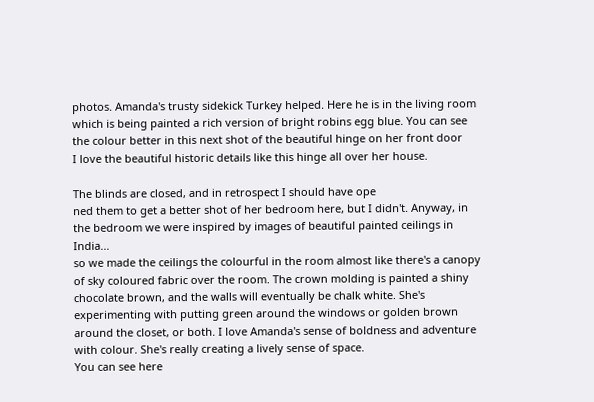photos. Amanda's trusty sidekick Turkey helped. Here he is in the living room which is being painted a rich version of bright robins egg blue. You can see the colour better in this next shot of the beautiful hinge on her front door
I love the beautiful historic details like this hinge all over her house.

The blinds are closed, and in retrospect I should have ope
ned them to get a better shot of her bedroom here, but I didn't. Anyway, in the bedroom we were inspired by images of beautiful painted ceilings in India...
so we made the ceilings the colourful in the room almost like there's a canopy of sky coloured fabric over the room. The crown molding is painted a shiny chocolate brown, and the walls will eventually be chalk white. She's experimenting with putting green around the windows or golden brown around the closet, or both. I love Amanda's sense of boldness and adventure with colour. She's really creating a lively sense of space.
You can see here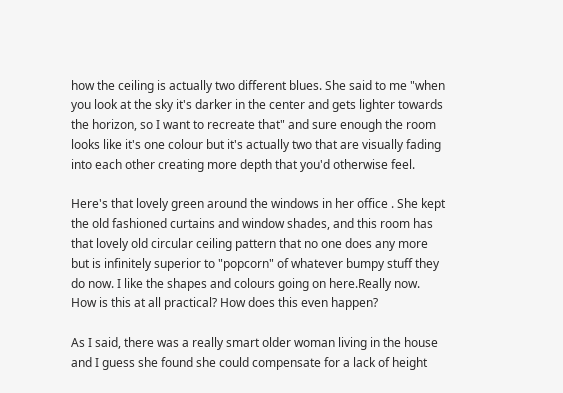how the ceiling is actually two different blues. She said to me "when you look at the sky it's darker in the center and gets lighter towards the horizon, so I want to recreate that" and sure enough the room looks like it's one colour but it's actually two that are visually fading into each other creating more depth that you'd otherwise feel.

Here's that lovely green around the windows in her office . She kept the old fashioned curtains and window shades, and this room has that lovely old circular ceiling pattern that no one does any more but is infinitely superior to "popcorn" of whatever bumpy stuff they do now. I like the shapes and colours going on here.Really now. How is this at all practical? How does this even happen?

As I said, there was a really smart older woman living in the house and I guess she found she could compensate for a lack of height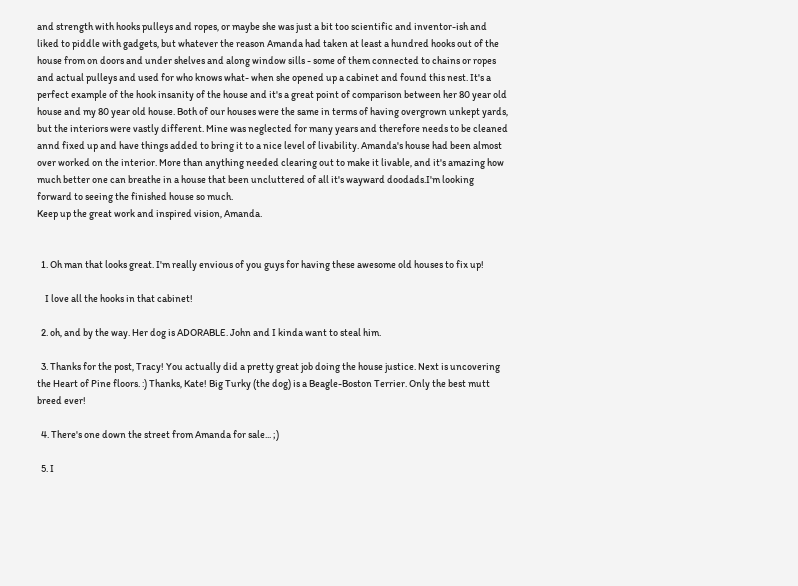and strength with hooks pulleys and ropes, or maybe she was just a bit too scientific and inventor-ish and liked to piddle with gadgets, but whatever the reason Amanda had taken at least a hundred hooks out of the house from on doors and under shelves and along window sills - some of them connected to chains or ropes and actual pulleys and used for who knows what- when she opened up a cabinet and found this nest. It's a perfect example of the hook insanity of the house and it's a great point of comparison between her 80 year old house and my 80 year old house. Both of our houses were the same in terms of having overgrown unkept yards, but the interiors were vastly different. Mine was neglected for many years and therefore needs to be cleaned annd fixed up and have things added to bring it to a nice level of livability. Amanda's house had been almost over worked on the interior. More than anything needed clearing out to make it livable, and it's amazing how much better one can breathe in a house that been uncluttered of all it's wayward doodads.I'm looking forward to seeing the finished house so much.
Keep up the great work and inspired vision, Amanda.


  1. Oh man that looks great. I'm really envious of you guys for having these awesome old houses to fix up!

    I love all the hooks in that cabinet!

  2. oh, and by the way. Her dog is ADORABLE. John and I kinda want to steal him.

  3. Thanks for the post, Tracy! You actually did a pretty great job doing the house justice. Next is uncovering the Heart of Pine floors. :) Thanks, Kate! Big Turky (the dog) is a Beagle-Boston Terrier. Only the best mutt breed ever!

  4. There's one down the street from Amanda for sale... ;)

  5. I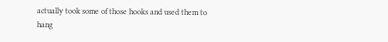actually took some of those hooks and used them to hang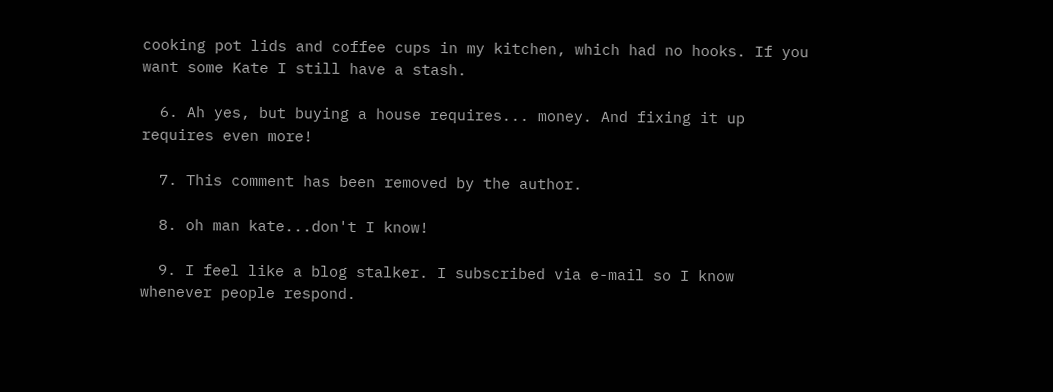cooking pot lids and coffee cups in my kitchen, which had no hooks. If you want some Kate I still have a stash.

  6. Ah yes, but buying a house requires... money. And fixing it up requires even more!

  7. This comment has been removed by the author.

  8. oh man kate...don't I know!

  9. I feel like a blog stalker. I subscribed via e-mail so I know whenever people respond.